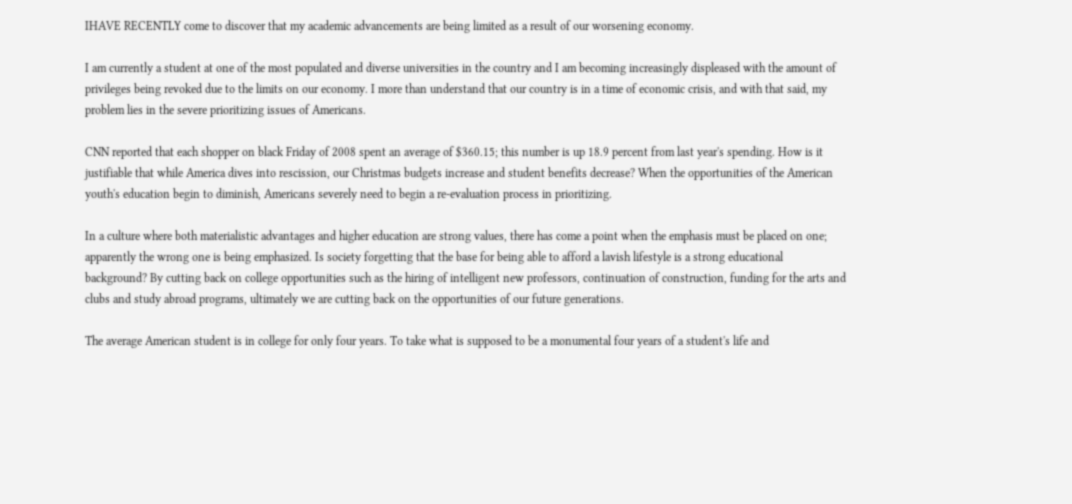IHAVE RECENTLY come to discover that my academic advancements are being limited as a result of our worsening economy.

I am currently a student at one of the most populated and diverse universities in the country and I am becoming increasingly displeased with the amount of privileges being revoked due to the limits on our economy. I more than understand that our country is in a time of economic crisis, and with that said, my problem lies in the severe prioritizing issues of Americans.

CNN reported that each shopper on black Friday of 2008 spent an average of $360.15; this number is up 18.9 percent from last year's spending. How is it justifiable that while America dives into rescission, our Christmas budgets increase and student benefits decrease? When the opportunities of the American youth's education begin to diminish, Americans severely need to begin a re-evaluation process in prioritizing.

In a culture where both materialistic advantages and higher education are strong values, there has come a point when the emphasis must be placed on one; apparently the wrong one is being emphasized. Is society forgetting that the base for being able to afford a lavish lifestyle is a strong educational background? By cutting back on college opportunities such as the hiring of intelligent new professors, continuation of construction, funding for the arts and clubs and study abroad programs, ultimately we are cutting back on the opportunities of our future generations.

The average American student is in college for only four years. To take what is supposed to be a monumental four years of a student's life and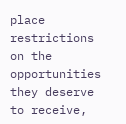place restrictions on the opportunities they deserve to receive,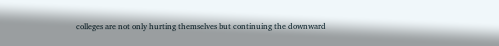colleges are not only hurting themselves but continuing the downward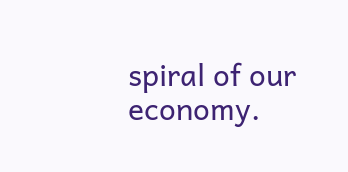spiral of our economy.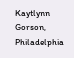Kaytlynn Gorson, Philadelphia